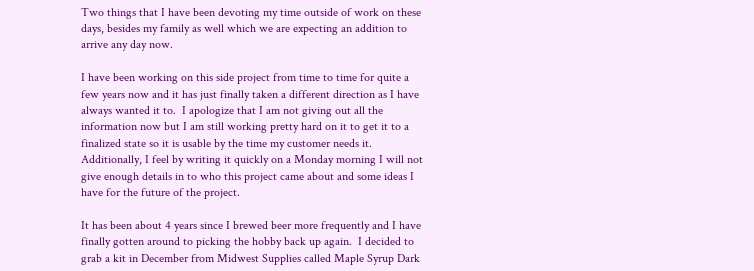Two things that I have been devoting my time outside of work on these days, besides my family as well which we are expecting an addition to arrive any day now.

I have been working on this side project from time to time for quite a few years now and it has just finally taken a different direction as I have always wanted it to.  I apologize that I am not giving out all the information now but I am still working pretty hard on it to get it to a finalized state so it is usable by the time my customer needs it.  Additionally, I feel by writing it quickly on a Monday morning I will not give enough details in to who this project came about and some ideas I have for the future of the project.

It has been about 4 years since I brewed beer more frequently and I have finally gotten around to picking the hobby back up again.  I decided to grab a kit in December from Midwest Supplies called Maple Syrup Dark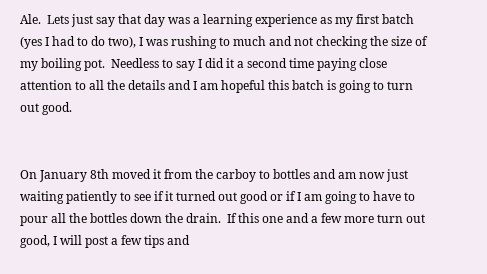Ale.  Lets just say that day was a learning experience as my first batch (yes I had to do two), I was rushing to much and not checking the size of my boiling pot.  Needless to say I did it a second time paying close attention to all the details and I am hopeful this batch is going to turn out good.


On January 8th moved it from the carboy to bottles and am now just waiting patiently to see if it turned out good or if I am going to have to pour all the bottles down the drain.  If this one and a few more turn out good, I will post a few tips and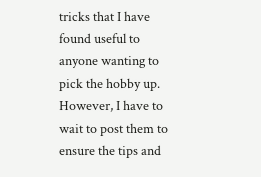tricks that I have found useful to anyone wanting to pick the hobby up.  However, I have to wait to post them to ensure the tips and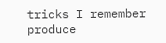tricks I remember produce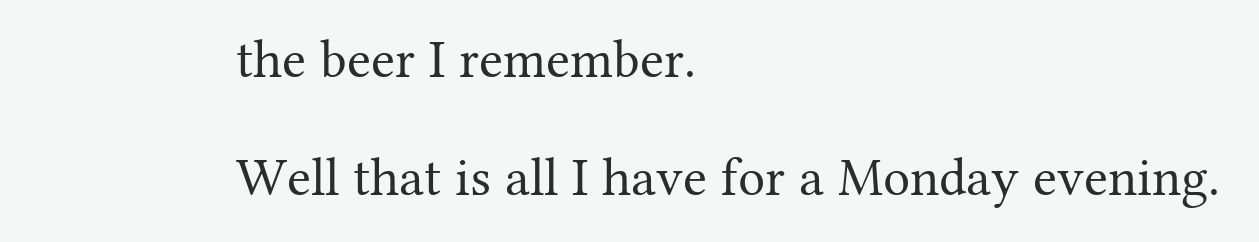the beer I remember.

Well that is all I have for a Monday evening.